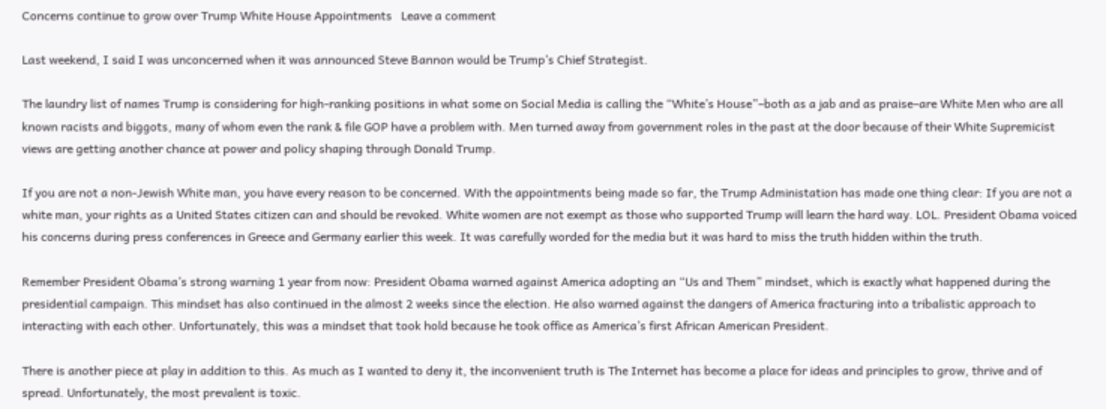Concerns continue to grow over Trump White House Appointments   Leave a comment

Last weekend, I said I was unconcerned when it was announced Steve Bannon would be Trump’s Chief Strategist.

The laundry list of names Trump is considering for high-ranking positions in what some on Social Media is calling the “White’s House”–both as a jab and as praise–are White Men who are all known racists and biggots, many of whom even the rank & file GOP have a problem with. Men turned away from government roles in the past at the door because of their White Supremicist views are getting another chance at power and policy shaping through Donald Trump.

If you are not a non-Jewish White man, you have every reason to be concerned. With the appointments being made so far, the Trump Administation has made one thing clear: If you are not a white man, your rights as a United States citizen can and should be revoked. White women are not exempt as those who supported Trump will learn the hard way. LOL. President Obama voiced his concerns during press conferences in Greece and Germany earlier this week. It was carefully worded for the media but it was hard to miss the truth hidden within the truth.

Remember President Obama’s strong warning 1 year from now: President Obama warned against America adopting an “Us and Them” mindset, which is exactly what happened during the presidential campaign. This mindset has also continued in the almost 2 weeks since the election. He also warned against the dangers of America fracturing into a tribalistic approach to interacting with each other. Unfortunately, this was a mindset that took hold because he took office as America’s first African American President.

There is another piece at play in addition to this. As much as I wanted to deny it, the inconvenient truth is The Internet has become a place for ideas and principles to grow, thrive and of spread. Unfortunately, the most prevalent is toxic.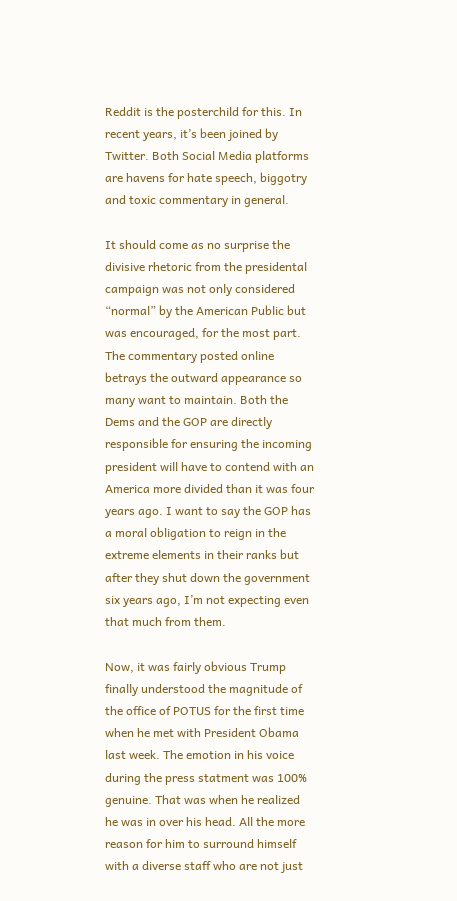Reddit is the posterchild for this. In recent years, it’s been joined by Twitter. Both Social Media platforms are havens for hate speech, biggotry and toxic commentary in general.

It should come as no surprise the divisive rhetoric from the presidental campaign was not only considered “normal” by the American Public but was encouraged, for the most part. The commentary posted online betrays the outward appearance so many want to maintain. Both the Dems and the GOP are directly responsible for ensuring the incoming president will have to contend with an America more divided than it was four years ago. I want to say the GOP has a moral obligation to reign in the extreme elements in their ranks but after they shut down the government six years ago, I’m not expecting even that much from them.

Now, it was fairly obvious Trump finally understood the magnitude of the office of POTUS for the first time when he met with President Obama last week. The emotion in his voice during the press statment was 100% genuine. That was when he realized he was in over his head. All the more reason for him to surround himself with a diverse staff who are not just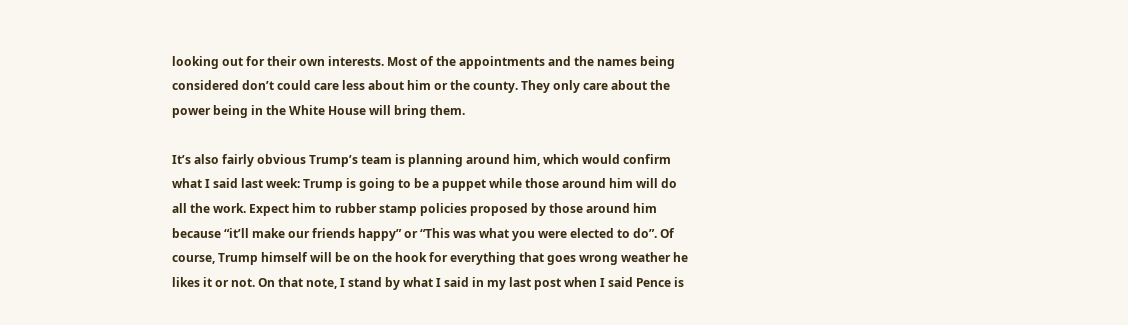looking out for their own interests. Most of the appointments and the names being considered don’t could care less about him or the county. They only care about the power being in the White House will bring them.

It’s also fairly obvious Trump’s team is planning around him, which would confirm what I said last week: Trump is going to be a puppet while those around him will do all the work. Expect him to rubber stamp policies proposed by those around him because “it’ll make our friends happy” or “This was what you were elected to do”. Of course, Trump himself will be on the hook for everything that goes wrong weather he likes it or not. On that note, I stand by what I said in my last post when I said Pence is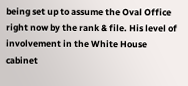being set up to assume the Oval Office right now by the rank & file. His level of involvement in the White House cabinet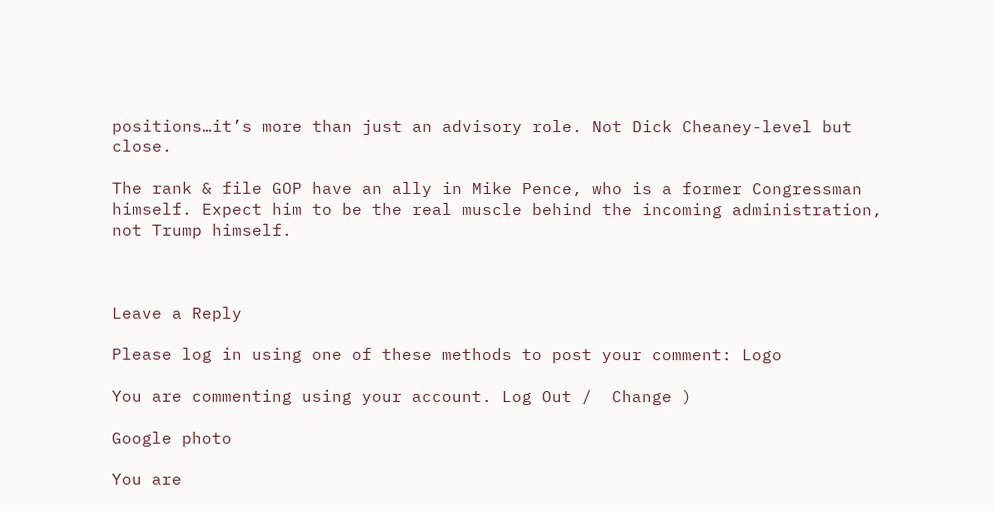positions…it’s more than just an advisory role. Not Dick Cheaney-level but close.

The rank & file GOP have an ally in Mike Pence, who is a former Congressman himself. Expect him to be the real muscle behind the incoming administration, not Trump himself.



Leave a Reply

Please log in using one of these methods to post your comment: Logo

You are commenting using your account. Log Out /  Change )

Google photo

You are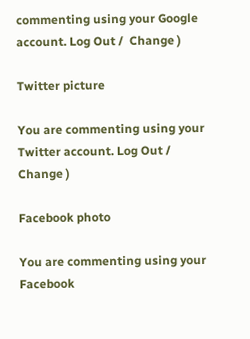commenting using your Google account. Log Out /  Change )

Twitter picture

You are commenting using your Twitter account. Log Out /  Change )

Facebook photo

You are commenting using your Facebook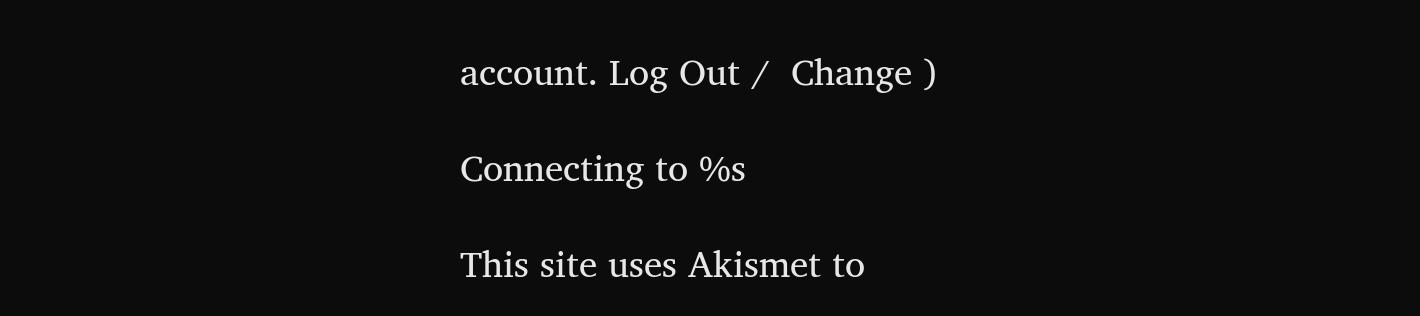account. Log Out /  Change )

Connecting to %s

This site uses Akismet to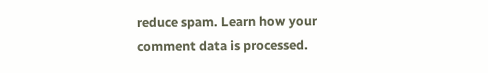reduce spam. Learn how your comment data is processed.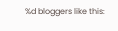%d bloggers like this: